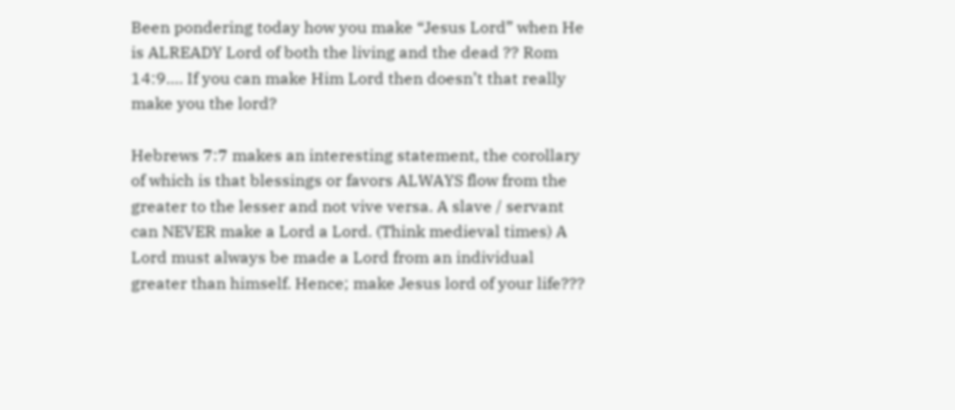Been pondering today how you make “Jesus Lord” when He is ALREADY Lord of both the living and the dead ?? Rom 14:9…. If you can make Him Lord then doesn’t that really make you the lord?

Hebrews 7:7 makes an interesting statement, the corollary of which is that blessings or favors ALWAYS flow from the greater to the lesser and not vive versa. A slave / servant can NEVER make a Lord a Lord. (Think medieval times) A Lord must always be made a Lord from an individual greater than himself. Hence; make Jesus lord of your life???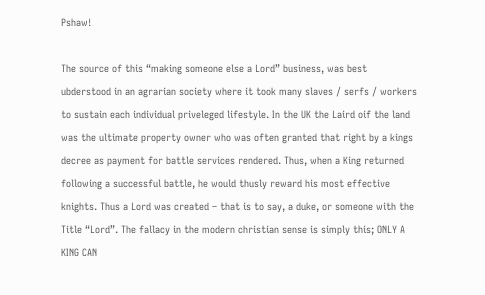Pshaw!

The source of this “making someone else a Lord” business, was best ubderstood in an agrarian society where it took many slaves / serfs / workers to sustain each individual priveleged lifestyle. In the UK the Laird oif the land was the ultimate property owner who was often granted that right by a kings decree as payment for battle services rendered. Thus, when a King returned following a successful battle, he would thusly reward his most effective knights. Thus a Lord was created – that is to say, a duke, or someone with the Title “Lord”. The fallacy in the modern christian sense is simply this; ONLY A KING CAN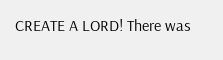CREATE A LORD! There was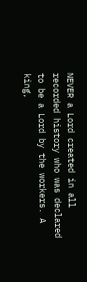NEVER a Lord created in all recorded history who was declared to be a Lord by the workers. A king,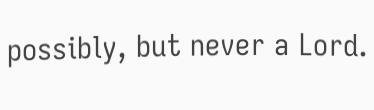possibly, but never a Lord.